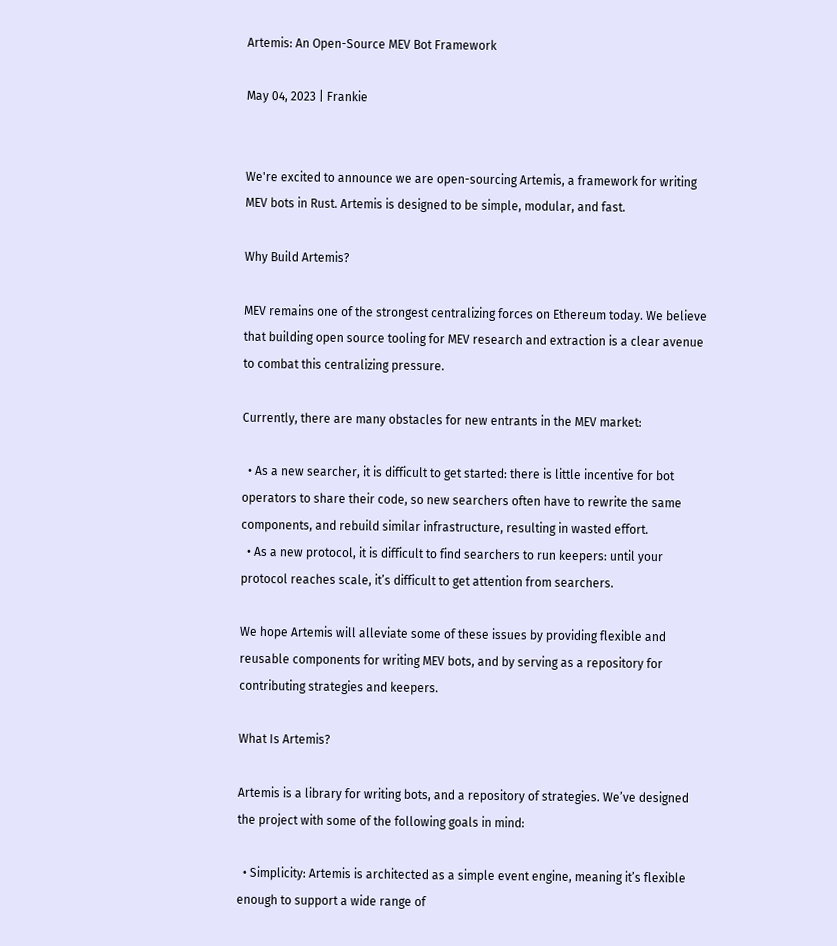Artemis: An Open-Source MEV Bot Framework

May 04, 2023 | Frankie


We're excited to announce we are open-sourcing Artemis, a framework for writing MEV bots in Rust. Artemis is designed to be simple, modular, and fast.

Why Build Artemis?

MEV remains one of the strongest centralizing forces on Ethereum today. We believe that building open source tooling for MEV research and extraction is a clear avenue to combat this centralizing pressure.

Currently, there are many obstacles for new entrants in the MEV market:

  • As a new searcher, it is difficult to get started: there is little incentive for bot operators to share their code, so new searchers often have to rewrite the same components, and rebuild similar infrastructure, resulting in wasted effort.
  • As a new protocol, it is difficult to find searchers to run keepers: until your protocol reaches scale, it’s difficult to get attention from searchers.

We hope Artemis will alleviate some of these issues by providing flexible and reusable components for writing MEV bots, and by serving as a repository for contributing strategies and keepers.

What Is Artemis?

Artemis is a library for writing bots, and a repository of strategies. We’ve designed the project with some of the following goals in mind:

  • Simplicity: Artemis is architected as a simple event engine, meaning it’s flexible enough to support a wide range of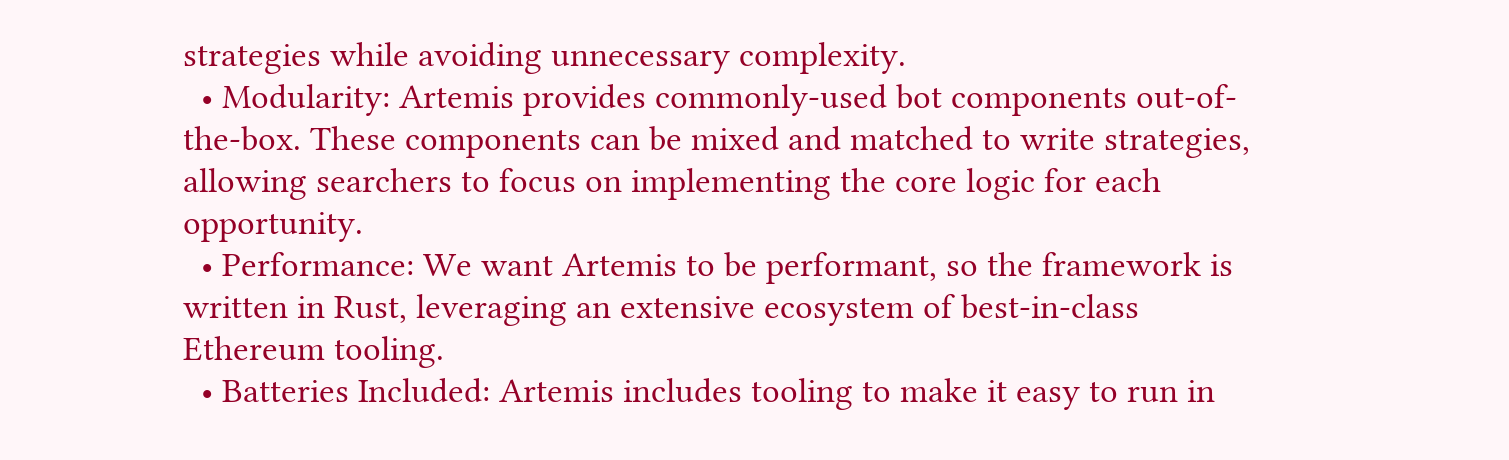strategies while avoiding unnecessary complexity.
  • Modularity: Artemis provides commonly-used bot components out-of-the-box. These components can be mixed and matched to write strategies, allowing searchers to focus on implementing the core logic for each opportunity.
  • Performance: We want Artemis to be performant, so the framework is written in Rust, leveraging an extensive ecosystem of best-in-class Ethereum tooling.
  • Batteries Included: Artemis includes tooling to make it easy to run in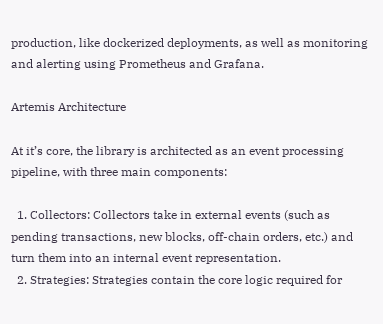production, like dockerized deployments, as well as monitoring and alerting using Prometheus and Grafana.

Artemis Architecture

At it’s core, the library is architected as an event processing pipeline, with three main components:

  1. Collectors: Collectors take in external events (such as pending transactions, new blocks, off-chain orders, etc.) and turn them into an internal event representation.
  2. Strategies: Strategies contain the core logic required for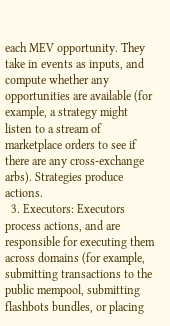each MEV opportunity. They take in events as inputs, and compute whether any opportunities are available (for example, a strategy might listen to a stream of marketplace orders to see if there are any cross-exchange arbs). Strategies produce actions.
  3. Executors: Executors process actions, and are responsible for executing them across domains (for example, submitting transactions to the public mempool, submitting flashbots bundles, or placing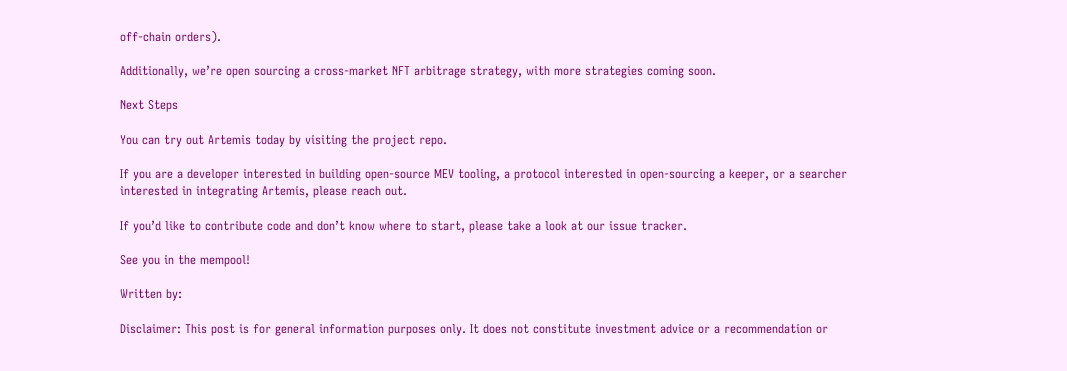off-chain orders).

Additionally, we’re open sourcing a cross-market NFT arbitrage strategy, with more strategies coming soon.

Next Steps

You can try out Artemis today by visiting the project repo.

If you are a developer interested in building open-source MEV tooling, a protocol interested in open-sourcing a keeper, or a searcher interested in integrating Artemis, please reach out.

If you’d like to contribute code and don’t know where to start, please take a look at our issue tracker.

See you in the mempool!

Written by:

Disclaimer: This post is for general information purposes only. It does not constitute investment advice or a recommendation or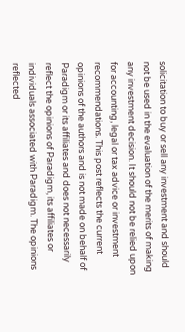solicitation to buy or sell any investment and should not be used in the evaluation of the merits of making any investment decision. It should not be relied upon for accounting, legal or tax advice or investment recommendations. This post reflects the current opinions of the authors and is not made on behalf of Paradigm or its affiliates and does not necessarily reflect the opinions of Paradigm, its affiliates or individuals associated with Paradigm. The opinions reflected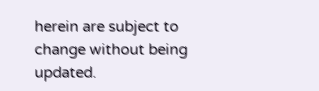herein are subject to change without being updated.